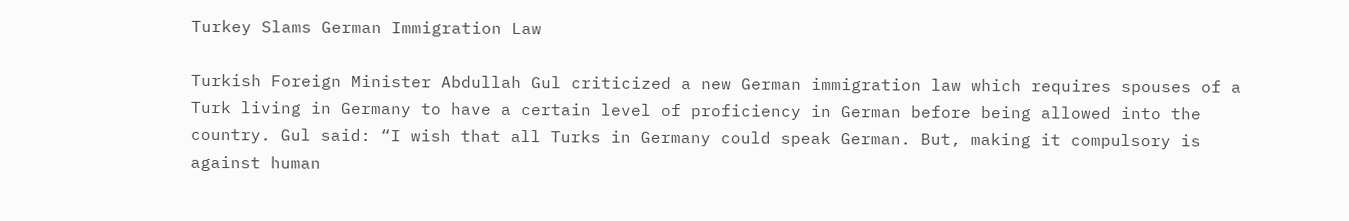Turkey Slams German Immigration Law

Turkish Foreign Minister Abdullah Gul criticized a new German immigration law which requires spouses of a Turk living in Germany to have a certain level of proficiency in German before being allowed into the country. Gul said: “I wish that all Turks in Germany could speak German. But, making it compulsory is against human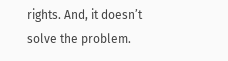rights. And, it doesn’t solve the problem.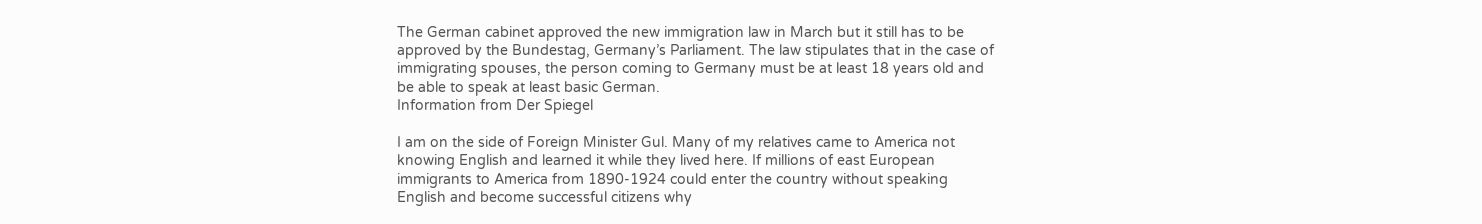The German cabinet approved the new immigration law in March but it still has to be approved by the Bundestag, Germany’s Parliament. The law stipulates that in the case of immigrating spouses, the person coming to Germany must be at least 18 years old and be able to speak at least basic German.
Information from Der Spiegel

I am on the side of Foreign Minister Gul. Many of my relatives came to America not knowing English and learned it while they lived here. If millions of east European immigrants to America from 1890-1924 could enter the country without speaking English and become successful citizens why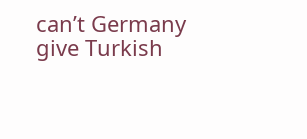can’t Germany give Turkish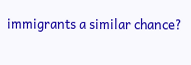immigrants a similar chance?